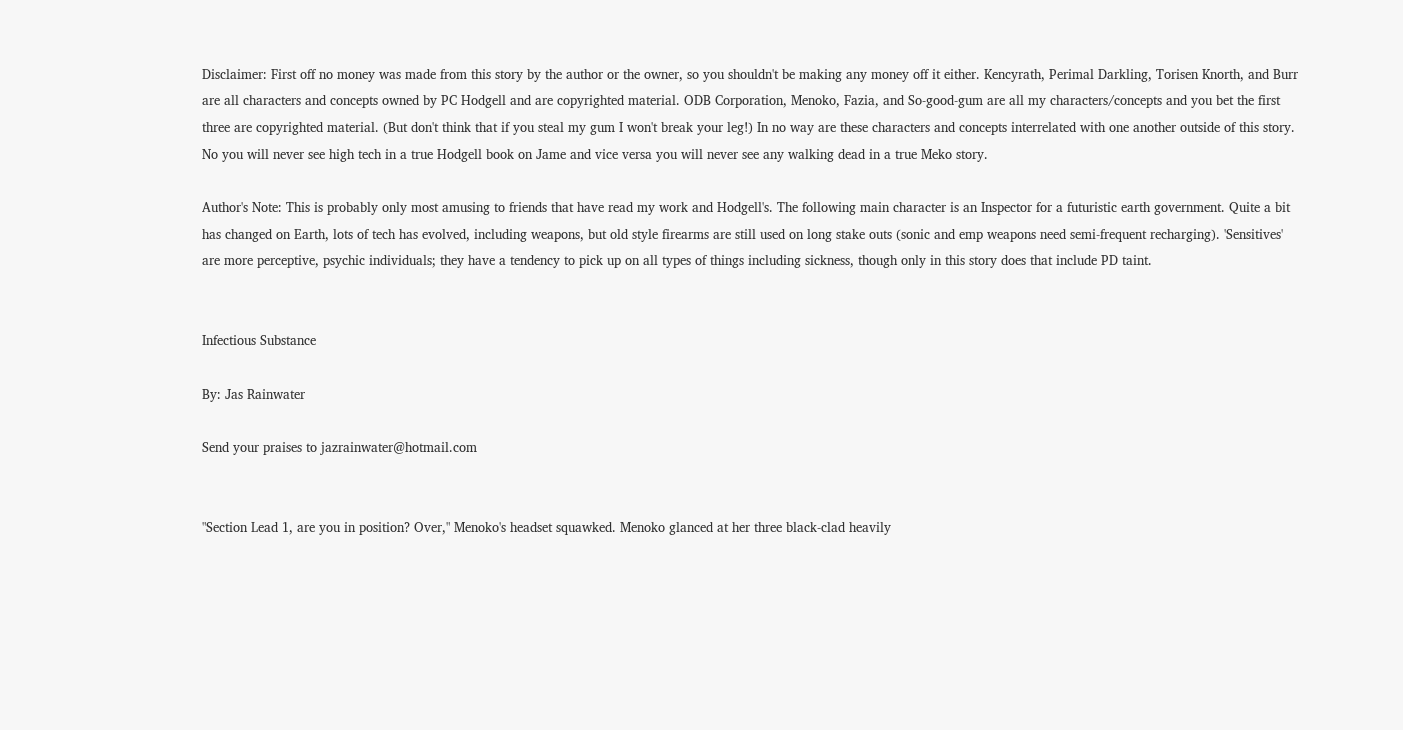Disclaimer: First off no money was made from this story by the author or the owner, so you shouldn't be making any money off it either. Kencyrath, Perimal Darkling, Torisen Knorth, and Burr are all characters and concepts owned by PC Hodgell and are copyrighted material. ODB Corporation, Menoko, Fazia, and So-good-gum are all my characters/concepts and you bet the first three are copyrighted material. (But don't think that if you steal my gum I won't break your leg!) In no way are these characters and concepts interrelated with one another outside of this story. No you will never see high tech in a true Hodgell book on Jame and vice versa you will never see any walking dead in a true Meko story.

Author's Note: This is probably only most amusing to friends that have read my work and Hodgell's. The following main character is an Inspector for a futuristic earth government. Quite a bit has changed on Earth, lots of tech has evolved, including weapons, but old style firearms are still used on long stake outs (sonic and emp weapons need semi-frequent recharging). 'Sensitives' are more perceptive, psychic individuals; they have a tendency to pick up on all types of things including sickness, though only in this story does that include PD taint.


Infectious Substance

By: Jas Rainwater

Send your praises to jazrainwater@hotmail.com


"Section Lead 1, are you in position? Over," Menoko's headset squawked. Menoko glanced at her three black-clad heavily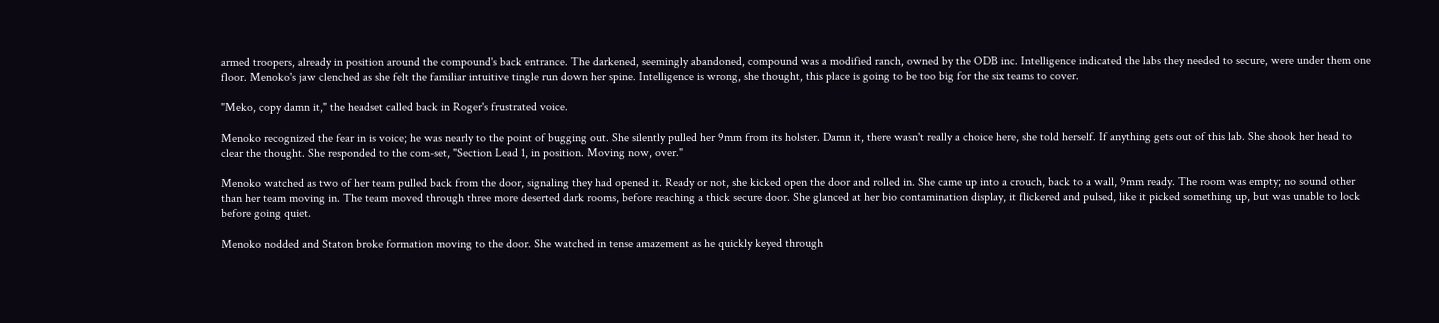armed troopers, already in position around the compound's back entrance. The darkened, seemingly abandoned, compound was a modified ranch, owned by the ODB inc. Intelligence indicated the labs they needed to secure, were under them one floor. Menoko's jaw clenched as she felt the familiar intuitive tingle run down her spine. Intelligence is wrong, she thought, this place is going to be too big for the six teams to cover.

"Meko, copy damn it," the headset called back in Roger's frustrated voice.

Menoko recognized the fear in is voice; he was nearly to the point of bugging out. She silently pulled her 9mm from its holster. Damn it, there wasn't really a choice here, she told herself. If anything gets out of this lab. She shook her head to clear the thought. She responded to the com-set, "Section Lead 1, in position. Moving now, over."

Menoko watched as two of her team pulled back from the door, signaling they had opened it. Ready or not, she kicked open the door and rolled in. She came up into a crouch, back to a wall, 9mm ready. The room was empty; no sound other than her team moving in. The team moved through three more deserted dark rooms, before reaching a thick secure door. She glanced at her bio contamination display, it flickered and pulsed, like it picked something up, but was unable to lock before going quiet.

Menoko nodded and Staton broke formation moving to the door. She watched in tense amazement as he quickly keyed through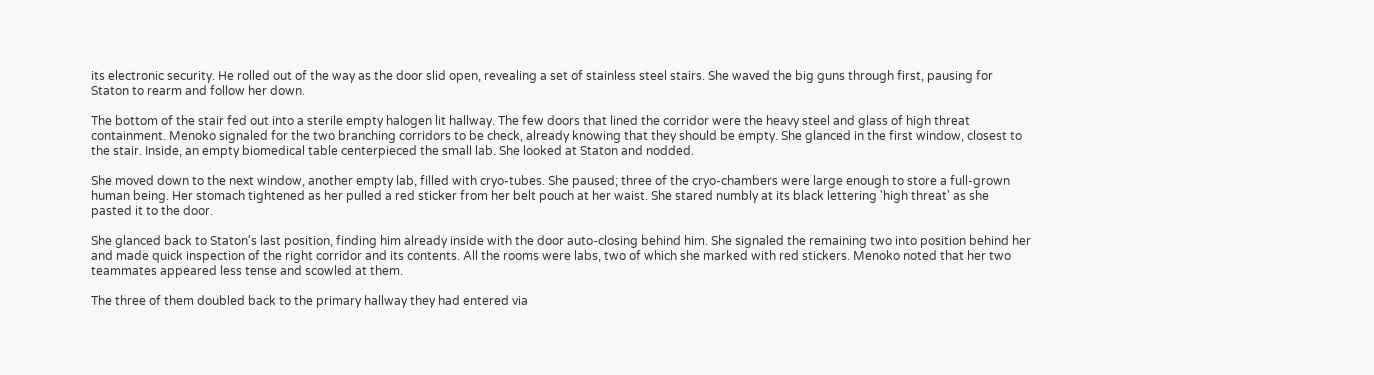its electronic security. He rolled out of the way as the door slid open, revealing a set of stainless steel stairs. She waved the big guns through first, pausing for Staton to rearm and follow her down.

The bottom of the stair fed out into a sterile empty halogen lit hallway. The few doors that lined the corridor were the heavy steel and glass of high threat containment. Menoko signaled for the two branching corridors to be check, already knowing that they should be empty. She glanced in the first window, closest to the stair. Inside, an empty biomedical table centerpieced the small lab. She looked at Staton and nodded.

She moved down to the next window, another empty lab, filled with cryo-tubes. She paused; three of the cryo-chambers were large enough to store a full-grown human being. Her stomach tightened as her pulled a red sticker from her belt pouch at her waist. She stared numbly at its black lettering 'high threat' as she pasted it to the door.

She glanced back to Staton's last position, finding him already inside with the door auto-closing behind him. She signaled the remaining two into position behind her and made quick inspection of the right corridor and its contents. All the rooms were labs, two of which she marked with red stickers. Menoko noted that her two teammates appeared less tense and scowled at them.

The three of them doubled back to the primary hallway they had entered via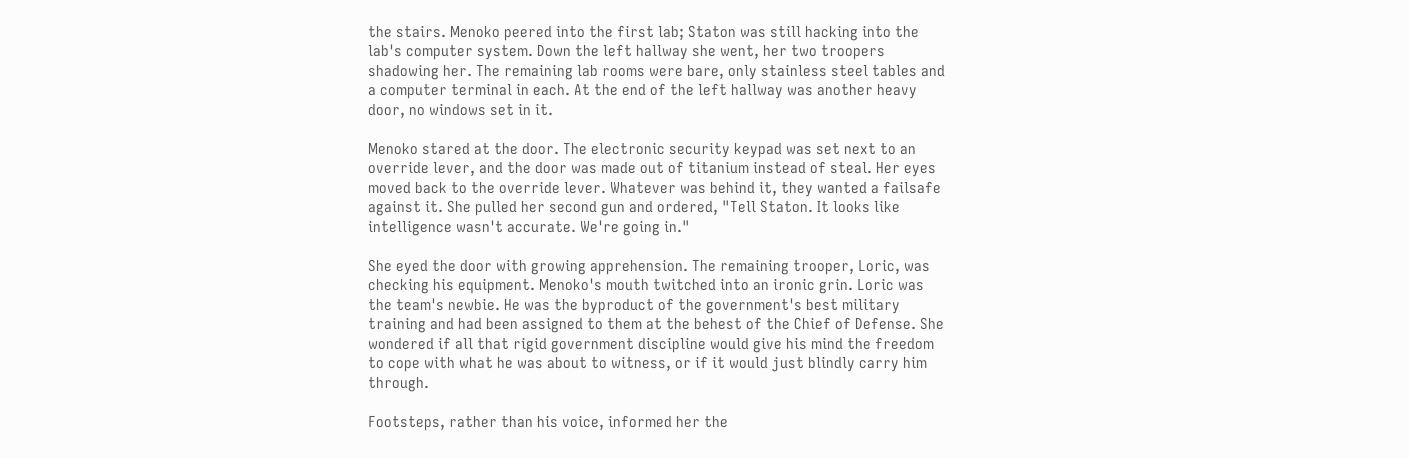the stairs. Menoko peered into the first lab; Staton was still hacking into the lab's computer system. Down the left hallway she went, her two troopers shadowing her. The remaining lab rooms were bare, only stainless steel tables and a computer terminal in each. At the end of the left hallway was another heavy door, no windows set in it.

Menoko stared at the door. The electronic security keypad was set next to an override lever, and the door was made out of titanium instead of steal. Her eyes moved back to the override lever. Whatever was behind it, they wanted a failsafe against it. She pulled her second gun and ordered, "Tell Staton. It looks like intelligence wasn't accurate. We're going in."

She eyed the door with growing apprehension. The remaining trooper, Loric, was checking his equipment. Menoko's mouth twitched into an ironic grin. Loric was the team's newbie. He was the byproduct of the government's best military training and had been assigned to them at the behest of the Chief of Defense. She wondered if all that rigid government discipline would give his mind the freedom to cope with what he was about to witness, or if it would just blindly carry him through.

Footsteps, rather than his voice, informed her the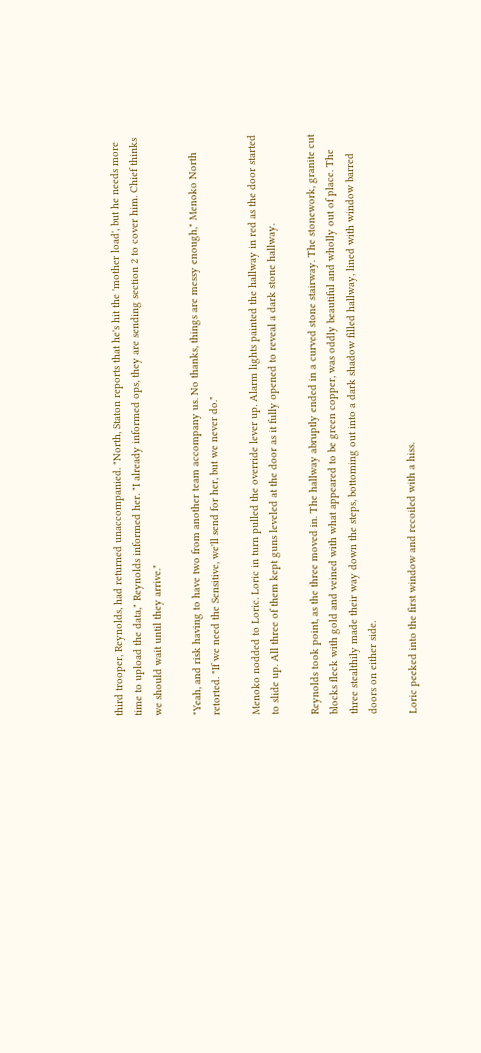third trooper, Reynolds, had returned unaccompanied. "North, Staton reports that he's hit the 'mother load', but he needs more time to upload the data," Reynolds informed her. "I already informed ops, they are sending section 2 to cover him. Chief thinks we should wait until they arrive."

"Yeah, and risk having to have two from another team accompany us. No thanks, things are messy enough," Menoko North retorted. "If we need the Sensitive, we'll send for her, but we never do."

Menoko nodded to Loric. Loric in turn pulled the override lever up. Alarm lights painted the hallway in red as the door started to slide up. All three of them kept guns leveled at the door as it fully opened to reveal a dark stone hallway.

Reynolds took point, as the three moved in. The hallway abruptly ended in a curved stone stairway. The stonework, granite cut blocks fleck with gold and veined with what appeared to be green copper, was oddly beautiful and wholly out of place. The three stealthily made their way down the steps, bottoming out into a dark shadow filled hallway, lined with window barred doors on either side.

Loric peeked into the first window and recoiled with a hiss.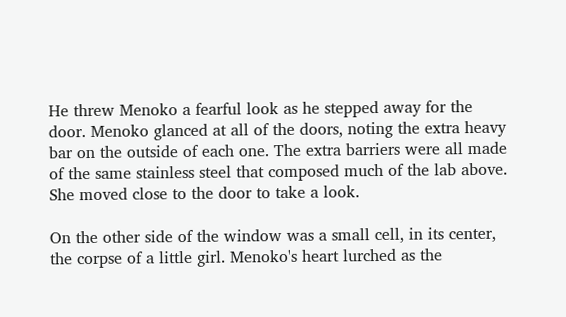He threw Menoko a fearful look as he stepped away for the door. Menoko glanced at all of the doors, noting the extra heavy bar on the outside of each one. The extra barriers were all made of the same stainless steel that composed much of the lab above. She moved close to the door to take a look.

On the other side of the window was a small cell, in its center, the corpse of a little girl. Menoko's heart lurched as the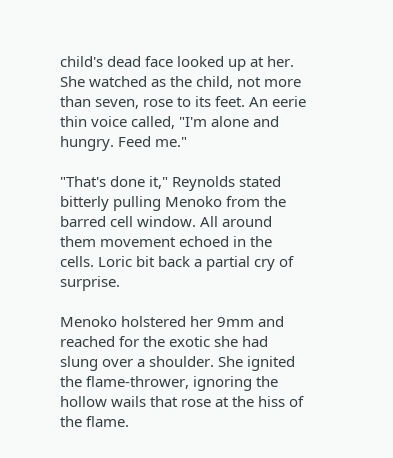child's dead face looked up at her. She watched as the child, not more than seven, rose to its feet. An eerie thin voice called, "I'm alone and hungry. Feed me."

"That's done it," Reynolds stated bitterly pulling Menoko from the barred cell window. All around them movement echoed in the cells. Loric bit back a partial cry of surprise.

Menoko holstered her 9mm and reached for the exotic she had slung over a shoulder. She ignited the flame-thrower, ignoring the hollow wails that rose at the hiss of the flame.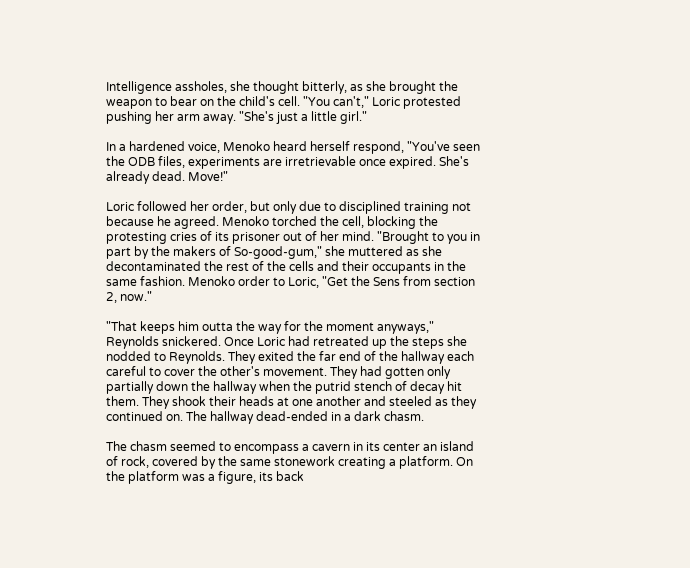Intelligence assholes, she thought bitterly, as she brought the weapon to bear on the child's cell. "You can't," Loric protested pushing her arm away. "She's just a little girl."

In a hardened voice, Menoko heard herself respond, "You've seen the ODB files, experiments are irretrievable once expired. She's already dead. Move!"

Loric followed her order, but only due to disciplined training not because he agreed. Menoko torched the cell, blocking the protesting cries of its prisoner out of her mind. "Brought to you in part by the makers of So-good-gum," she muttered as she decontaminated the rest of the cells and their occupants in the same fashion. Menoko order to Loric, "Get the Sens from section 2, now."

"That keeps him outta the way for the moment anyways," Reynolds snickered. Once Loric had retreated up the steps she nodded to Reynolds. They exited the far end of the hallway each careful to cover the other's movement. They had gotten only partially down the hallway when the putrid stench of decay hit them. They shook their heads at one another and steeled as they continued on. The hallway dead-ended in a dark chasm.

The chasm seemed to encompass a cavern in its center an island of rock, covered by the same stonework creating a platform. On the platform was a figure, its back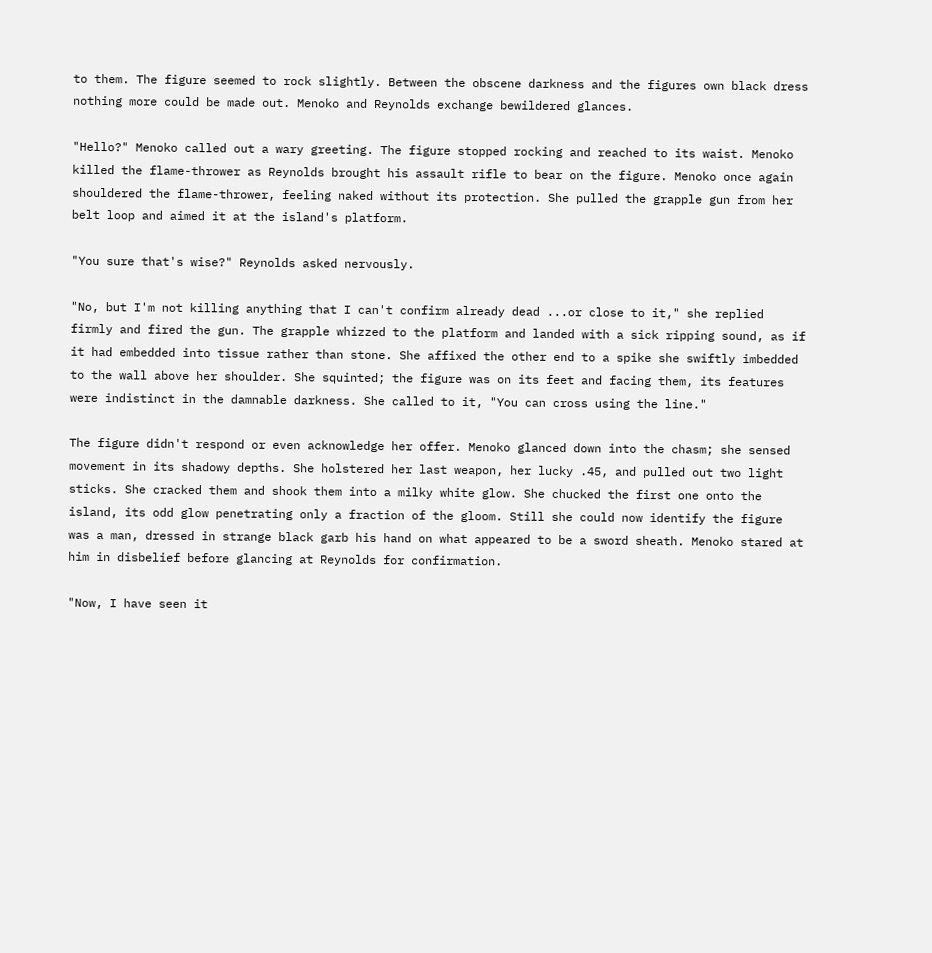to them. The figure seemed to rock slightly. Between the obscene darkness and the figures own black dress nothing more could be made out. Menoko and Reynolds exchange bewildered glances.

"Hello?" Menoko called out a wary greeting. The figure stopped rocking and reached to its waist. Menoko killed the flame-thrower as Reynolds brought his assault rifle to bear on the figure. Menoko once again shouldered the flame-thrower, feeling naked without its protection. She pulled the grapple gun from her belt loop and aimed it at the island's platform.

"You sure that's wise?" Reynolds asked nervously.

"No, but I'm not killing anything that I can't confirm already dead ...or close to it," she replied firmly and fired the gun. The grapple whizzed to the platform and landed with a sick ripping sound, as if it had embedded into tissue rather than stone. She affixed the other end to a spike she swiftly imbedded to the wall above her shoulder. She squinted; the figure was on its feet and facing them, its features were indistinct in the damnable darkness. She called to it, "You can cross using the line."

The figure didn't respond or even acknowledge her offer. Menoko glanced down into the chasm; she sensed movement in its shadowy depths. She holstered her last weapon, her lucky .45, and pulled out two light sticks. She cracked them and shook them into a milky white glow. She chucked the first one onto the island, its odd glow penetrating only a fraction of the gloom. Still she could now identify the figure was a man, dressed in strange black garb his hand on what appeared to be a sword sheath. Menoko stared at him in disbelief before glancing at Reynolds for confirmation.

"Now, I have seen it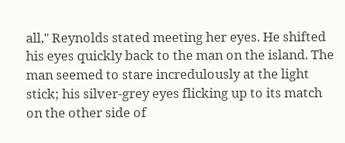all," Reynolds stated meeting her eyes. He shifted his eyes quickly back to the man on the island. The man seemed to stare incredulously at the light stick; his silver-grey eyes flicking up to its match on the other side of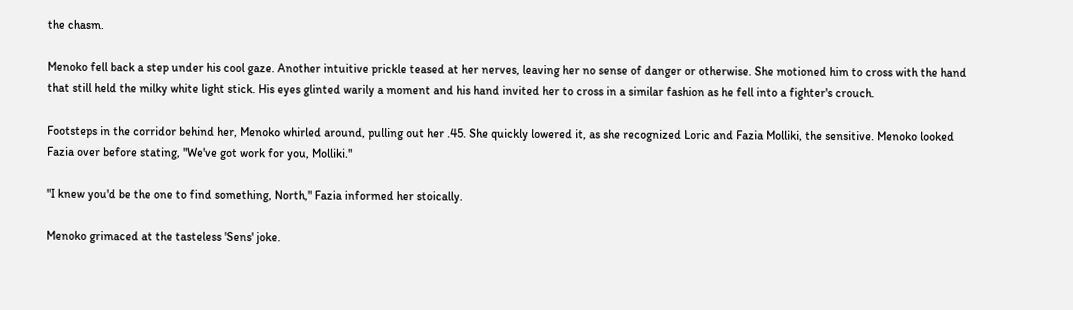the chasm.

Menoko fell back a step under his cool gaze. Another intuitive prickle teased at her nerves, leaving her no sense of danger or otherwise. She motioned him to cross with the hand that still held the milky white light stick. His eyes glinted warily a moment and his hand invited her to cross in a similar fashion as he fell into a fighter's crouch.

Footsteps in the corridor behind her, Menoko whirled around, pulling out her .45. She quickly lowered it, as she recognized Loric and Fazia Molliki, the sensitive. Menoko looked Fazia over before stating, "We've got work for you, Molliki."

"I knew you'd be the one to find something, North," Fazia informed her stoically.

Menoko grimaced at the tasteless 'Sens' joke.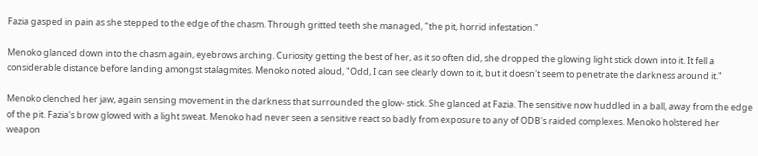Fazia gasped in pain as she stepped to the edge of the chasm. Through gritted teeth she managed, "the pit, horrid infestation."

Menoko glanced down into the chasm again, eyebrows arching. Curiosity getting the best of her, as it so often did, she dropped the glowing light stick down into it. It fell a considerable distance before landing amongst stalagmites. Menoko noted aloud, "Odd, I can see clearly down to it, but it doesn't seem to penetrate the darkness around it."

Menoko clenched her jaw, again sensing movement in the darkness that surrounded the glow- stick. She glanced at Fazia. The sensitive now huddled in a ball, away from the edge of the pit. Fazia's brow glowed with a light sweat. Menoko had never seen a sensitive react so badly from exposure to any of ODB's raided complexes. Menoko holstered her weapon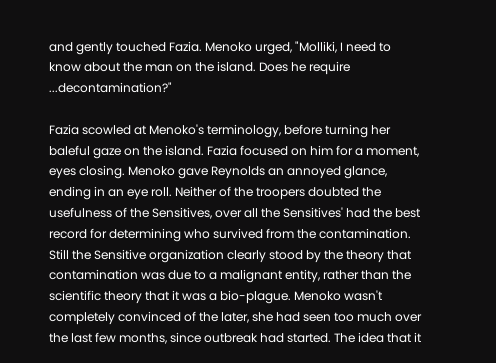and gently touched Fazia. Menoko urged, "Molliki, I need to know about the man on the island. Does he require ...decontamination?"

Fazia scowled at Menoko's terminology, before turning her baleful gaze on the island. Fazia focused on him for a moment, eyes closing. Menoko gave Reynolds an annoyed glance, ending in an eye roll. Neither of the troopers doubted the usefulness of the Sensitives, over all the Sensitives' had the best record for determining who survived from the contamination. Still the Sensitive organization clearly stood by the theory that contamination was due to a malignant entity, rather than the scientific theory that it was a bio-plague. Menoko wasn't completely convinced of the later, she had seen too much over the last few months, since outbreak had started. The idea that it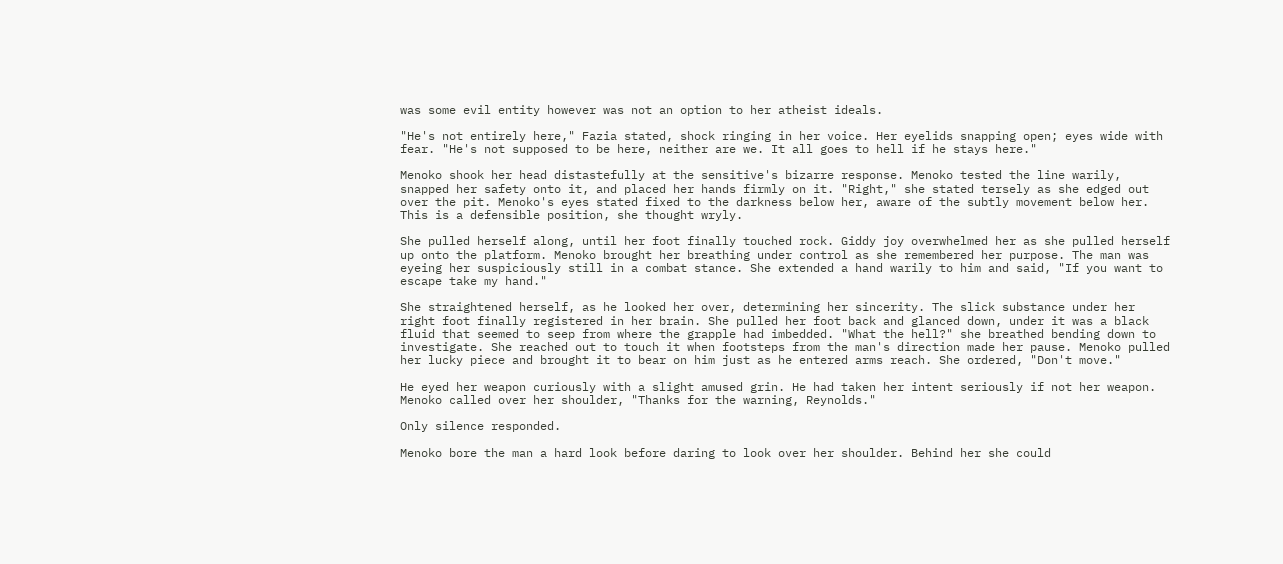was some evil entity however was not an option to her atheist ideals.

"He's not entirely here," Fazia stated, shock ringing in her voice. Her eyelids snapping open; eyes wide with fear. "He's not supposed to be here, neither are we. It all goes to hell if he stays here."

Menoko shook her head distastefully at the sensitive's bizarre response. Menoko tested the line warily, snapped her safety onto it, and placed her hands firmly on it. "Right," she stated tersely as she edged out over the pit. Menoko's eyes stated fixed to the darkness below her, aware of the subtly movement below her. This is a defensible position, she thought wryly.

She pulled herself along, until her foot finally touched rock. Giddy joy overwhelmed her as she pulled herself up onto the platform. Menoko brought her breathing under control as she remembered her purpose. The man was eyeing her suspiciously still in a combat stance. She extended a hand warily to him and said, "If you want to escape take my hand."

She straightened herself, as he looked her over, determining her sincerity. The slick substance under her right foot finally registered in her brain. She pulled her foot back and glanced down, under it was a black fluid that seemed to seep from where the grapple had imbedded. "What the hell?" she breathed bending down to investigate. She reached out to touch it when footsteps from the man's direction made her pause. Menoko pulled her lucky piece and brought it to bear on him just as he entered arms reach. She ordered, "Don't move."

He eyed her weapon curiously with a slight amused grin. He had taken her intent seriously if not her weapon. Menoko called over her shoulder, "Thanks for the warning, Reynolds."

Only silence responded.

Menoko bore the man a hard look before daring to look over her shoulder. Behind her she could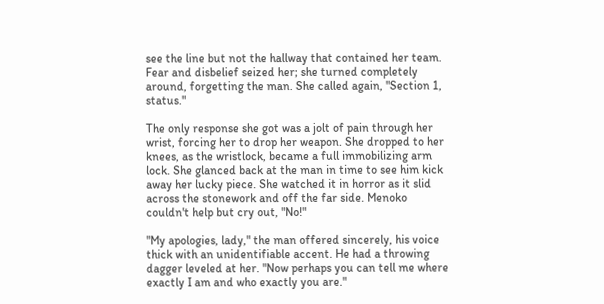see the line but not the hallway that contained her team. Fear and disbelief seized her; she turned completely around, forgetting the man. She called again, "Section 1, status."

The only response she got was a jolt of pain through her wrist, forcing her to drop her weapon. She dropped to her knees, as the wristlock, became a full immobilizing arm lock. She glanced back at the man in time to see him kick away her lucky piece. She watched it in horror as it slid across the stonework and off the far side. Menoko couldn't help but cry out, "No!"

"My apologies, lady," the man offered sincerely, his voice thick with an unidentifiable accent. He had a throwing dagger leveled at her. "Now perhaps you can tell me where exactly I am and who exactly you are."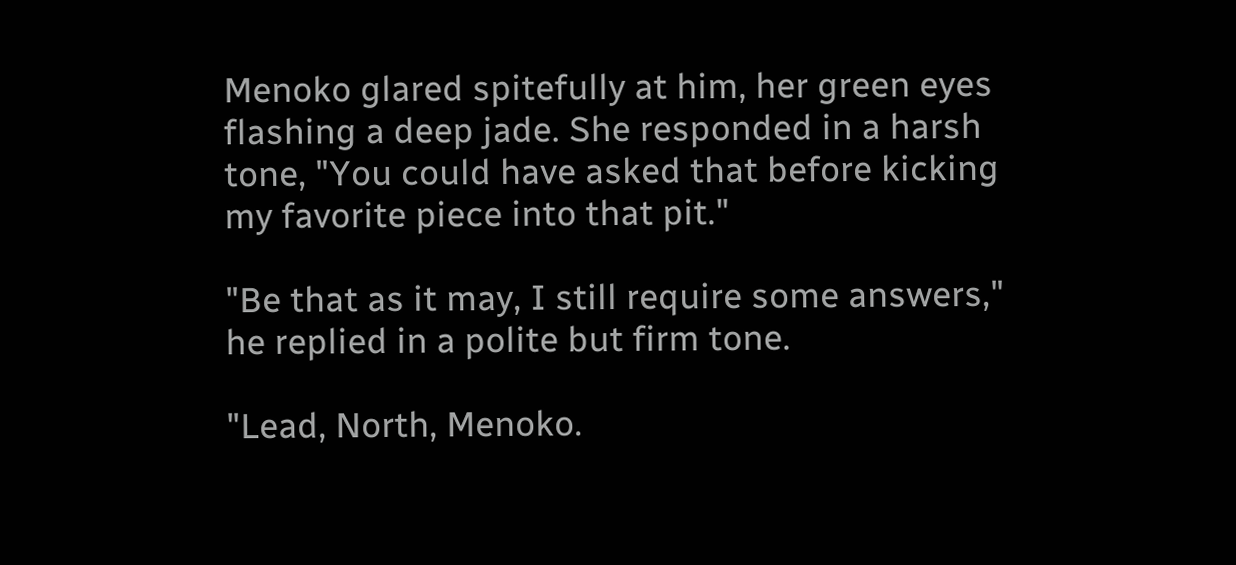Menoko glared spitefully at him, her green eyes flashing a deep jade. She responded in a harsh tone, "You could have asked that before kicking my favorite piece into that pit."

"Be that as it may, I still require some answers," he replied in a polite but firm tone.

"Lead, North, Menoko.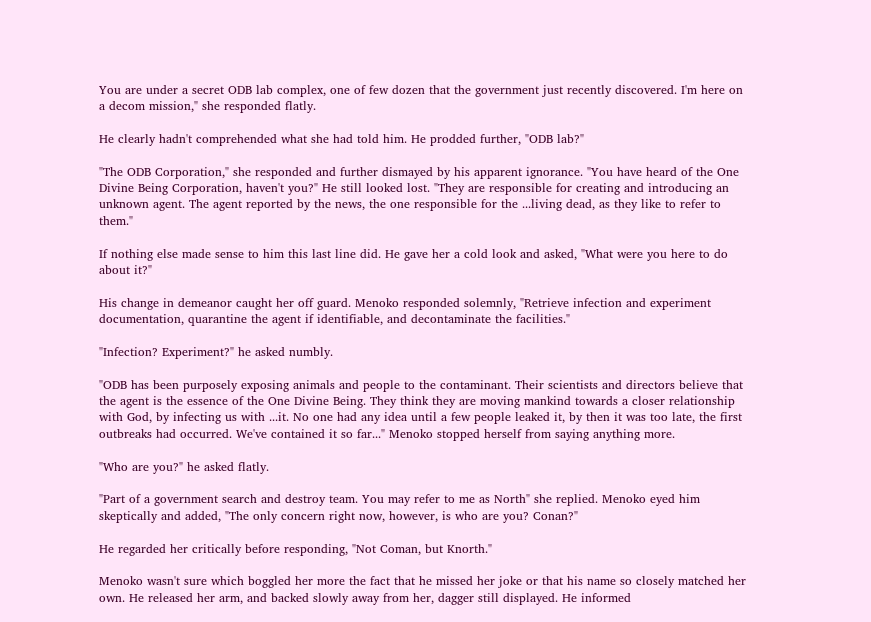You are under a secret ODB lab complex, one of few dozen that the government just recently discovered. I'm here on a decom mission," she responded flatly.

He clearly hadn't comprehended what she had told him. He prodded further, "ODB lab?"

"The ODB Corporation," she responded and further dismayed by his apparent ignorance. "You have heard of the One Divine Being Corporation, haven't you?" He still looked lost. "They are responsible for creating and introducing an unknown agent. The agent reported by the news, the one responsible for the ...living dead, as they like to refer to them."

If nothing else made sense to him this last line did. He gave her a cold look and asked, "What were you here to do about it?"

His change in demeanor caught her off guard. Menoko responded solemnly, "Retrieve infection and experiment documentation, quarantine the agent if identifiable, and decontaminate the facilities."

"Infection? Experiment?" he asked numbly.

"ODB has been purposely exposing animals and people to the contaminant. Their scientists and directors believe that the agent is the essence of the One Divine Being. They think they are moving mankind towards a closer relationship with God, by infecting us with ...it. No one had any idea until a few people leaked it, by then it was too late, the first outbreaks had occurred. We've contained it so far..." Menoko stopped herself from saying anything more.

"Who are you?" he asked flatly.

"Part of a government search and destroy team. You may refer to me as North" she replied. Menoko eyed him skeptically and added, "The only concern right now, however, is who are you? Conan?"

He regarded her critically before responding, "Not Coman, but Knorth."

Menoko wasn't sure which boggled her more the fact that he missed her joke or that his name so closely matched her own. He released her arm, and backed slowly away from her, dagger still displayed. He informed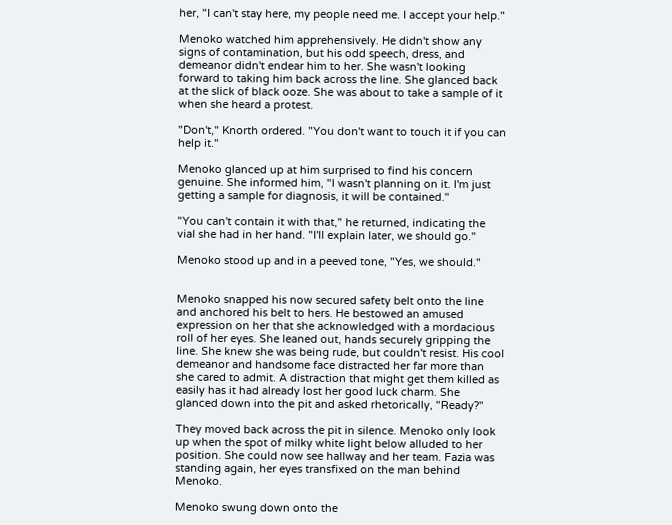her, "I can't stay here, my people need me. I accept your help."

Menoko watched him apprehensively. He didn't show any signs of contamination, but his odd speech, dress, and demeanor didn't endear him to her. She wasn't looking forward to taking him back across the line. She glanced back at the slick of black ooze. She was about to take a sample of it when she heard a protest.

"Don't," Knorth ordered. "You don't want to touch it if you can help it."

Menoko glanced up at him surprised to find his concern genuine. She informed him, "I wasn't planning on it. I'm just getting a sample for diagnosis, it will be contained."

"You can't contain it with that," he returned, indicating the vial she had in her hand. "I'll explain later, we should go."

Menoko stood up and in a peeved tone, "Yes, we should."


Menoko snapped his now secured safety belt onto the line and anchored his belt to hers. He bestowed an amused expression on her that she acknowledged with a mordacious roll of her eyes. She leaned out, hands securely gripping the line. She knew she was being rude, but couldn't resist. His cool demeanor and handsome face distracted her far more than she cared to admit. A distraction that might get them killed as easily has it had already lost her good luck charm. She glanced down into the pit and asked rhetorically, "Ready?"

They moved back across the pit in silence. Menoko only look up when the spot of milky white light below alluded to her position. She could now see hallway and her team. Fazia was standing again, her eyes transfixed on the man behind Menoko.

Menoko swung down onto the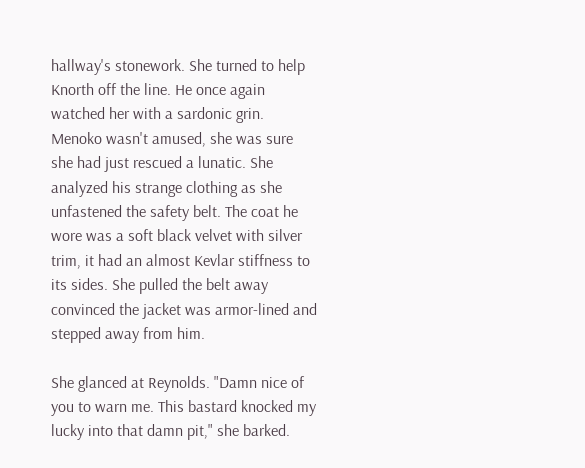hallway's stonework. She turned to help Knorth off the line. He once again watched her with a sardonic grin. Menoko wasn't amused, she was sure she had just rescued a lunatic. She analyzed his strange clothing as she unfastened the safety belt. The coat he wore was a soft black velvet with silver trim, it had an almost Kevlar stiffness to its sides. She pulled the belt away convinced the jacket was armor-lined and stepped away from him.

She glanced at Reynolds. "Damn nice of you to warn me. This bastard knocked my lucky into that damn pit," she barked.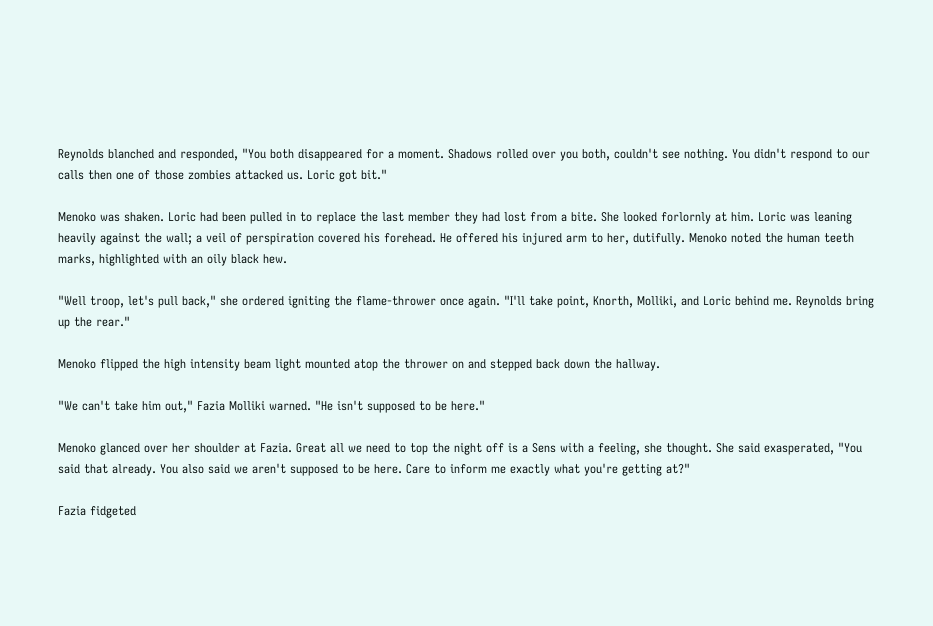Reynolds blanched and responded, "You both disappeared for a moment. Shadows rolled over you both, couldn't see nothing. You didn't respond to our calls then one of those zombies attacked us. Loric got bit."

Menoko was shaken. Loric had been pulled in to replace the last member they had lost from a bite. She looked forlornly at him. Loric was leaning heavily against the wall; a veil of perspiration covered his forehead. He offered his injured arm to her, dutifully. Menoko noted the human teeth marks, highlighted with an oily black hew.

"Well troop, let's pull back," she ordered igniting the flame-thrower once again. "I'll take point, Knorth, Molliki, and Loric behind me. Reynolds bring up the rear."

Menoko flipped the high intensity beam light mounted atop the thrower on and stepped back down the hallway.

"We can't take him out," Fazia Molliki warned. "He isn't supposed to be here."

Menoko glanced over her shoulder at Fazia. Great all we need to top the night off is a Sens with a feeling, she thought. She said exasperated, "You said that already. You also said we aren't supposed to be here. Care to inform me exactly what you're getting at?"

Fazia fidgeted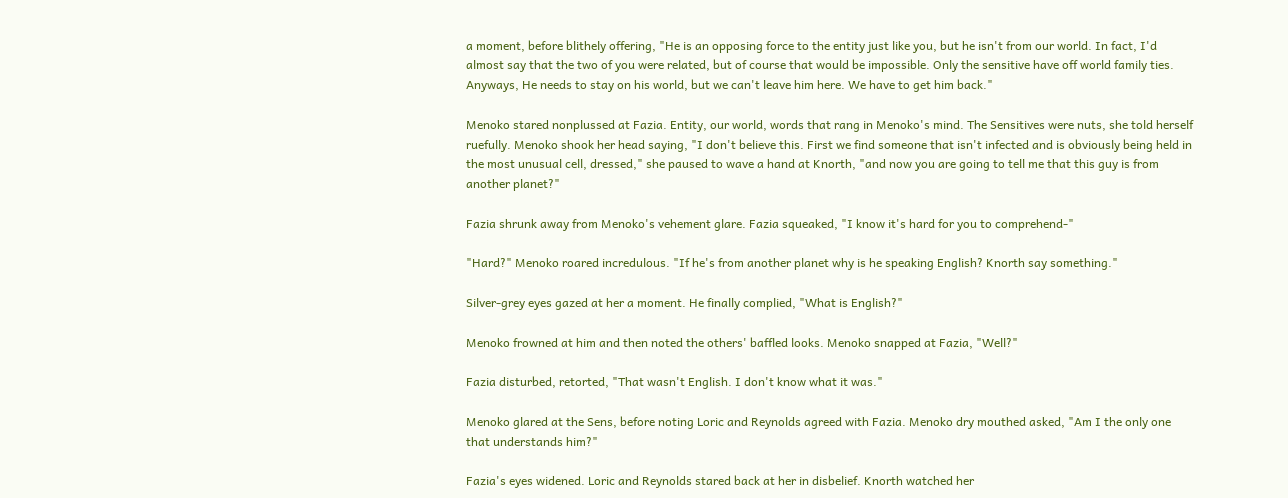a moment, before blithely offering, "He is an opposing force to the entity just like you, but he isn't from our world. In fact, I'd almost say that the two of you were related, but of course that would be impossible. Only the sensitive have off world family ties. Anyways, He needs to stay on his world, but we can't leave him here. We have to get him back."

Menoko stared nonplussed at Fazia. Entity, our world, words that rang in Menoko's mind. The Sensitives were nuts, she told herself ruefully. Menoko shook her head saying, "I don't believe this. First we find someone that isn't infected and is obviously being held in the most unusual cell, dressed," she paused to wave a hand at Knorth, "and now you are going to tell me that this guy is from another planet?"

Fazia shrunk away from Menoko's vehement glare. Fazia squeaked, "I know it's hard for you to comprehend-"

"Hard?" Menoko roared incredulous. "If he's from another planet why is he speaking English? Knorth say something."

Silver-grey eyes gazed at her a moment. He finally complied, "What is English?"

Menoko frowned at him and then noted the others' baffled looks. Menoko snapped at Fazia, "Well?"

Fazia disturbed, retorted, "That wasn't English. I don't know what it was."

Menoko glared at the Sens, before noting Loric and Reynolds agreed with Fazia. Menoko dry mouthed asked, "Am I the only one that understands him?"

Fazia's eyes widened. Loric and Reynolds stared back at her in disbelief. Knorth watched her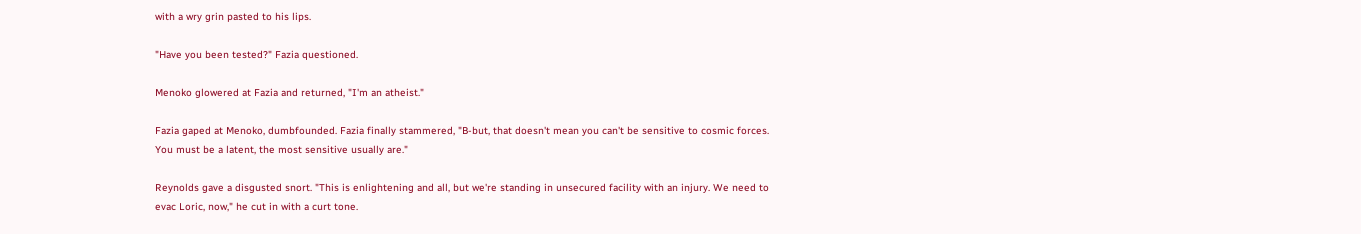with a wry grin pasted to his lips.

"Have you been tested?" Fazia questioned.

Menoko glowered at Fazia and returned, "I'm an atheist."

Fazia gaped at Menoko, dumbfounded. Fazia finally stammered, "B-but, that doesn't mean you can't be sensitive to cosmic forces. You must be a latent, the most sensitive usually are."

Reynolds gave a disgusted snort. "This is enlightening and all, but we're standing in unsecured facility with an injury. We need to evac Loric, now," he cut in with a curt tone.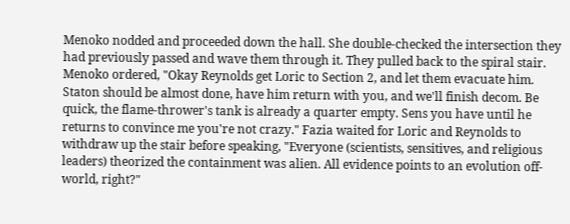Menoko nodded and proceeded down the hall. She double-checked the intersection they had previously passed and wave them through it. They pulled back to the spiral stair. Menoko ordered, "Okay Reynolds get Loric to Section 2, and let them evacuate him. Staton should be almost done, have him return with you, and we'll finish decom. Be quick, the flame-thrower's tank is already a quarter empty. Sens you have until he returns to convince me you're not crazy." Fazia waited for Loric and Reynolds to withdraw up the stair before speaking, "Everyone (scientists, sensitives, and religious leaders) theorized the containment was alien. All evidence points to an evolution off-world, right?"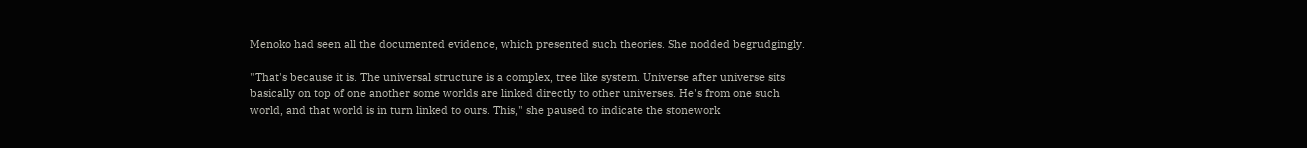Menoko had seen all the documented evidence, which presented such theories. She nodded begrudgingly.

"That's because it is. The universal structure is a complex, tree like system. Universe after universe sits basically on top of one another some worlds are linked directly to other universes. He's from one such world, and that world is in turn linked to ours. This," she paused to indicate the stonework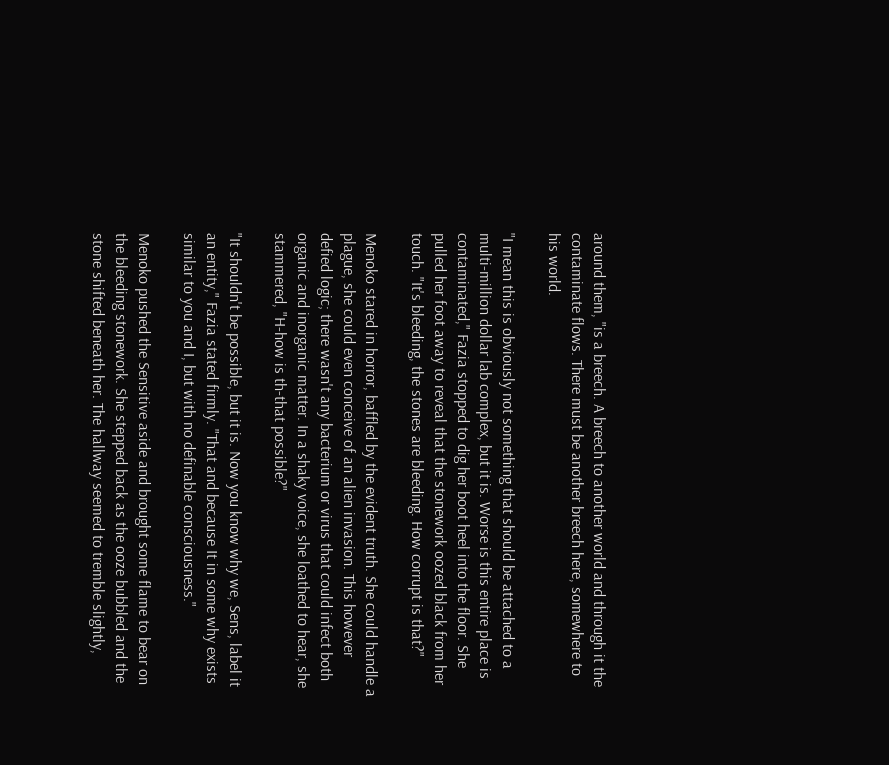around them, "is a breech. A breech to another world and through it the contaminate flows. There must be another breech here, somewhere to his world.

"I mean this is obviously not something that should be attached to a multi-million dollar lab complex, but it is. Worse is this entire place is contaminated," Fazia stopped to dig her boot heel into the floor. She pulled her foot away to reveal that the stonework oozed black from her touch. "It's bleeding, the stones are bleeding. How corrupt is that?"

Menoko stared in horror, baffled by the evident truth. She could handle a plague, she could even conceive of an alien invasion. This however defied logic; there wasn't any bacterium or virus that could infect both organic and inorganic matter. In a shaky voice, she loathed to hear, she stammered, "H-how is th-that possible?"

"It shouldn't be possible, but it is. Now you know why we, Sens, label it an entity," Fazia stated firmly. "That and because It in some why exists similar to you and I, but with no definable consciousness."

Menoko pushed the Sensitive aside and brought some flame to bear on the bleeding stonework. She stepped back as the ooze bubbled and the stone shifted beneath her. The hallway seemed to tremble slightly,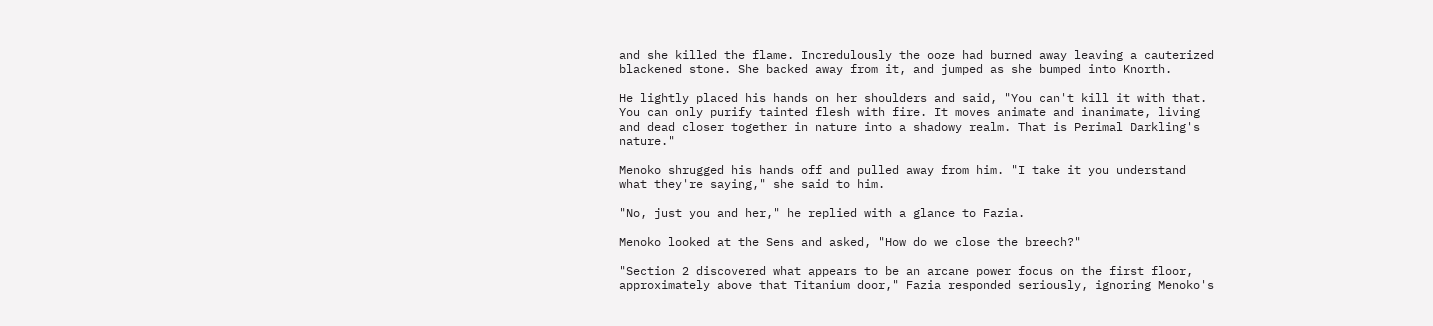and she killed the flame. Incredulously the ooze had burned away leaving a cauterized blackened stone. She backed away from it, and jumped as she bumped into Knorth.

He lightly placed his hands on her shoulders and said, "You can't kill it with that. You can only purify tainted flesh with fire. It moves animate and inanimate, living and dead closer together in nature into a shadowy realm. That is Perimal Darkling's nature."

Menoko shrugged his hands off and pulled away from him. "I take it you understand what they're saying," she said to him.

"No, just you and her," he replied with a glance to Fazia.

Menoko looked at the Sens and asked, "How do we close the breech?"

"Section 2 discovered what appears to be an arcane power focus on the first floor, approximately above that Titanium door," Fazia responded seriously, ignoring Menoko's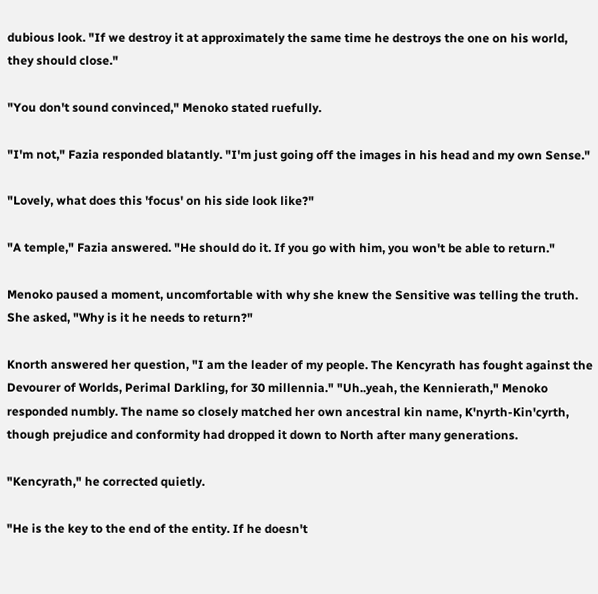dubious look. "If we destroy it at approximately the same time he destroys the one on his world, they should close."

"You don't sound convinced," Menoko stated ruefully.

"I'm not," Fazia responded blatantly. "I'm just going off the images in his head and my own Sense."

"Lovely, what does this 'focus' on his side look like?"

"A temple," Fazia answered. "He should do it. If you go with him, you won't be able to return."

Menoko paused a moment, uncomfortable with why she knew the Sensitive was telling the truth. She asked, "Why is it he needs to return?"

Knorth answered her question, "I am the leader of my people. The Kencyrath has fought against the Devourer of Worlds, Perimal Darkling, for 30 millennia." "Uh..yeah, the Kennierath," Menoko responded numbly. The name so closely matched her own ancestral kin name, K'nyrth-Kin'cyrth, though prejudice and conformity had dropped it down to North after many generations.

"Kencyrath," he corrected quietly.

"He is the key to the end of the entity. If he doesn't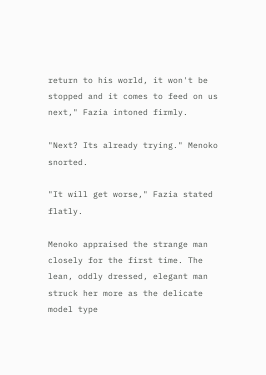return to his world, it won't be stopped and it comes to feed on us next," Fazia intoned firmly.

"Next? Its already trying." Menoko snorted.

"It will get worse," Fazia stated flatly.

Menoko appraised the strange man closely for the first time. The lean, oddly dressed, elegant man struck her more as the delicate model type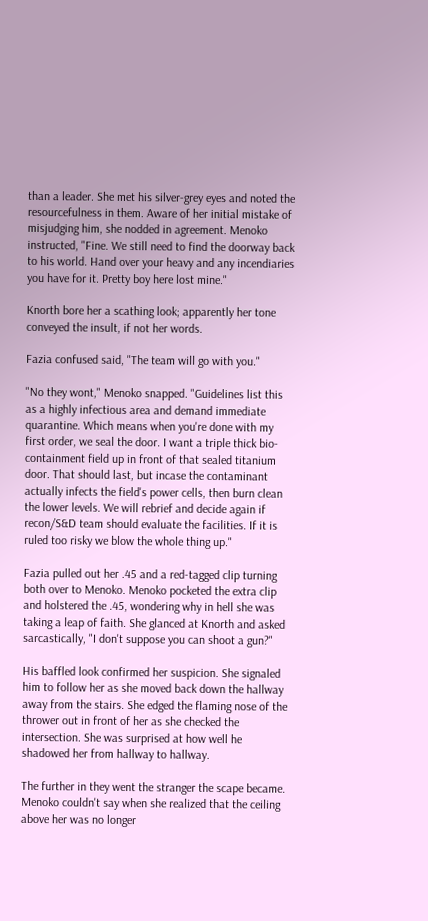than a leader. She met his silver-grey eyes and noted the resourcefulness in them. Aware of her initial mistake of misjudging him, she nodded in agreement. Menoko instructed, "Fine. We still need to find the doorway back to his world. Hand over your heavy and any incendiaries you have for it. Pretty boy here lost mine."

Knorth bore her a scathing look; apparently her tone conveyed the insult, if not her words.

Fazia confused said, "The team will go with you."

"No they wont," Menoko snapped. "Guidelines list this as a highly infectious area and demand immediate quarantine. Which means when you're done with my first order, we seal the door. I want a triple thick bio-containment field up in front of that sealed titanium door. That should last, but incase the contaminant actually infects the field's power cells, then burn clean the lower levels. We will rebrief and decide again if recon/S&D team should evaluate the facilities. If it is ruled too risky we blow the whole thing up."

Fazia pulled out her .45 and a red-tagged clip turning both over to Menoko. Menoko pocketed the extra clip and holstered the .45, wondering why in hell she was taking a leap of faith. She glanced at Knorth and asked sarcastically, "I don't suppose you can shoot a gun?"

His baffled look confirmed her suspicion. She signaled him to follow her as she moved back down the hallway away from the stairs. She edged the flaming nose of the thrower out in front of her as she checked the intersection. She was surprised at how well he shadowed her from hallway to hallway.

The further in they went the stranger the scape became. Menoko couldn't say when she realized that the ceiling above her was no longer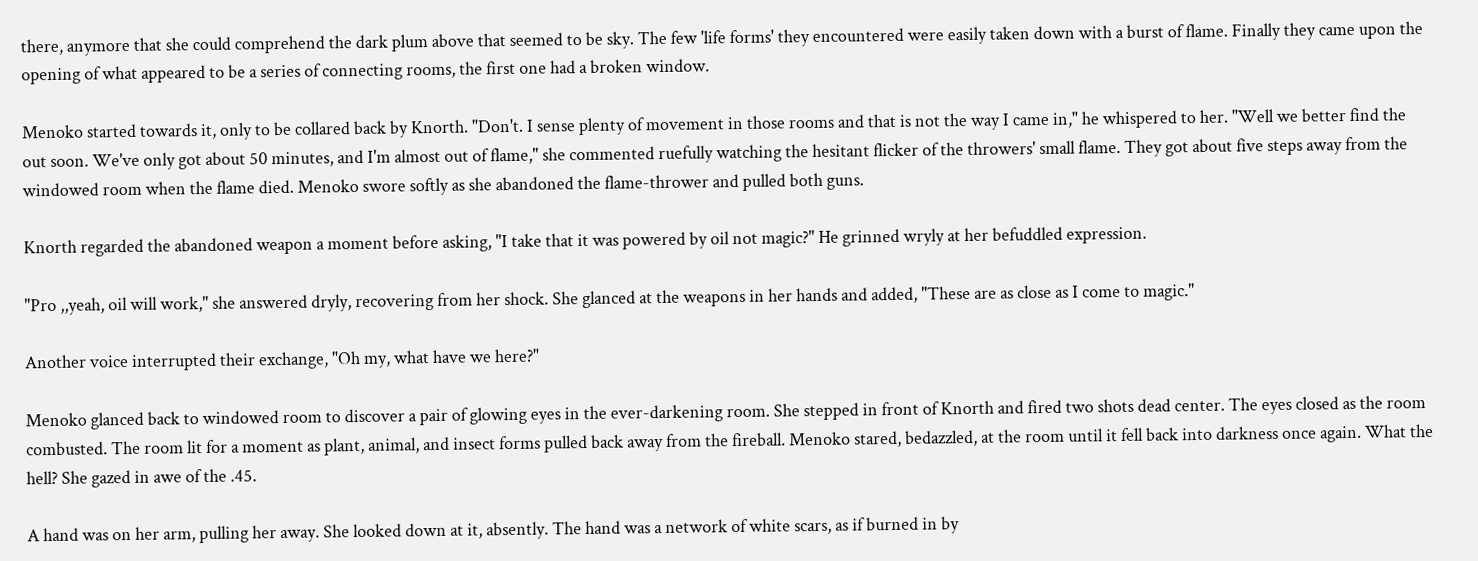there, anymore that she could comprehend the dark plum above that seemed to be sky. The few 'life forms' they encountered were easily taken down with a burst of flame. Finally they came upon the opening of what appeared to be a series of connecting rooms, the first one had a broken window.

Menoko started towards it, only to be collared back by Knorth. "Don't. I sense plenty of movement in those rooms and that is not the way I came in," he whispered to her. "Well we better find the out soon. We've only got about 50 minutes, and I'm almost out of flame," she commented ruefully watching the hesitant flicker of the throwers' small flame. They got about five steps away from the windowed room when the flame died. Menoko swore softly as she abandoned the flame-thrower and pulled both guns.

Knorth regarded the abandoned weapon a moment before asking, "I take that it was powered by oil not magic?" He grinned wryly at her befuddled expression.

"Pro ,,yeah, oil will work," she answered dryly, recovering from her shock. She glanced at the weapons in her hands and added, "These are as close as I come to magic."

Another voice interrupted their exchange, "Oh my, what have we here?"

Menoko glanced back to windowed room to discover a pair of glowing eyes in the ever-darkening room. She stepped in front of Knorth and fired two shots dead center. The eyes closed as the room combusted. The room lit for a moment as plant, animal, and insect forms pulled back away from the fireball. Menoko stared, bedazzled, at the room until it fell back into darkness once again. What the hell? She gazed in awe of the .45.

A hand was on her arm, pulling her away. She looked down at it, absently. The hand was a network of white scars, as if burned in by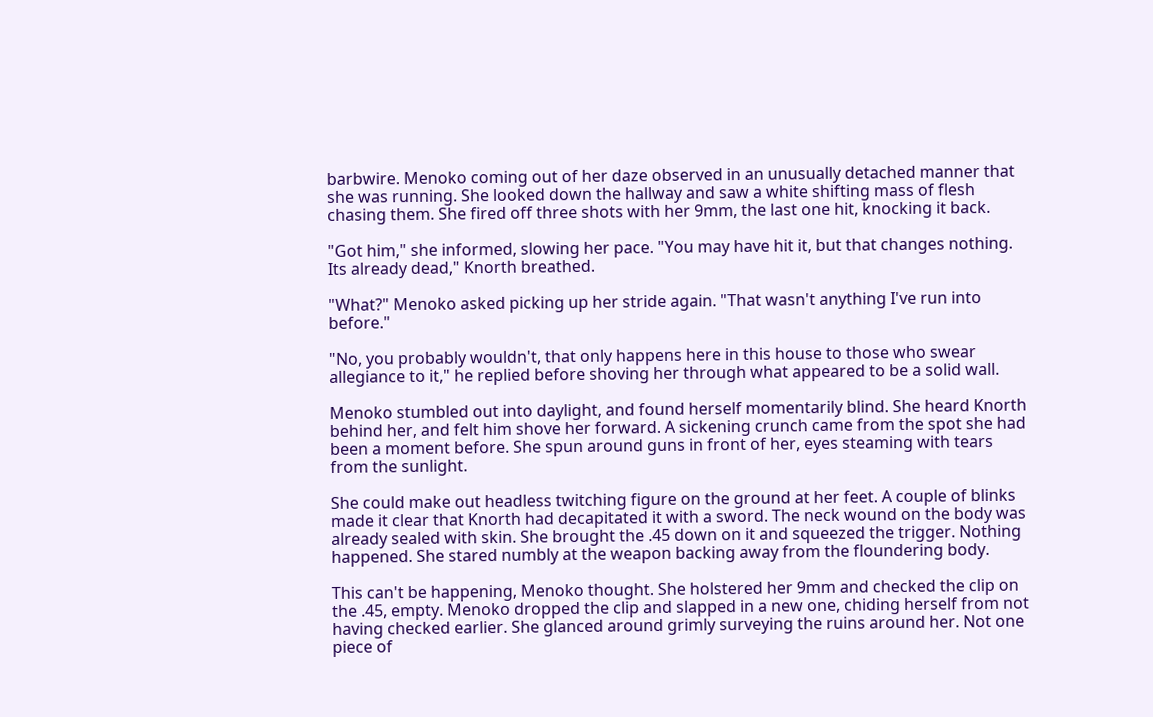barbwire. Menoko coming out of her daze observed in an unusually detached manner that she was running. She looked down the hallway and saw a white shifting mass of flesh chasing them. She fired off three shots with her 9mm, the last one hit, knocking it back.

"Got him," she informed, slowing her pace. "You may have hit it, but that changes nothing. Its already dead," Knorth breathed.

"What?" Menoko asked picking up her stride again. "That wasn't anything I've run into before."

"No, you probably wouldn't, that only happens here in this house to those who swear allegiance to it," he replied before shoving her through what appeared to be a solid wall.

Menoko stumbled out into daylight, and found herself momentarily blind. She heard Knorth behind her, and felt him shove her forward. A sickening crunch came from the spot she had been a moment before. She spun around guns in front of her, eyes steaming with tears from the sunlight.

She could make out headless twitching figure on the ground at her feet. A couple of blinks made it clear that Knorth had decapitated it with a sword. The neck wound on the body was already sealed with skin. She brought the .45 down on it and squeezed the trigger. Nothing happened. She stared numbly at the weapon backing away from the floundering body.

This can't be happening, Menoko thought. She holstered her 9mm and checked the clip on the .45, empty. Menoko dropped the clip and slapped in a new one, chiding herself from not having checked earlier. She glanced around grimly surveying the ruins around her. Not one piece of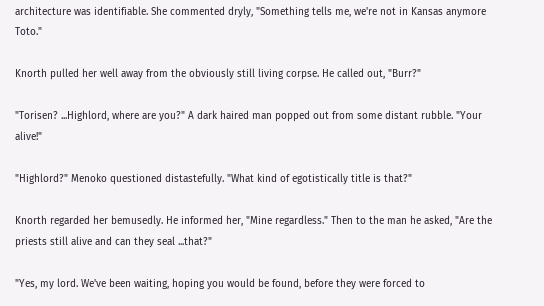architecture was identifiable. She commented dryly, "Something tells me, we're not in Kansas anymore Toto."

Knorth pulled her well away from the obviously still living corpse. He called out, "Burr?"

"Torisen? ...Highlord, where are you?" A dark haired man popped out from some distant rubble. "Your alive!"

"Highlord?" Menoko questioned distastefully. "What kind of egotistically title is that?"

Knorth regarded her bemusedly. He informed her, "Mine regardless." Then to the man he asked, "Are the priests still alive and can they seal ...that?"

"Yes, my lord. We've been waiting, hoping you would be found, before they were forced to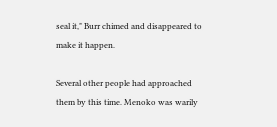seal it," Burr chimed and disappeared to make it happen.

Several other people had approached them by this time. Menoko was warily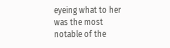eyeing what to her was the most notable of the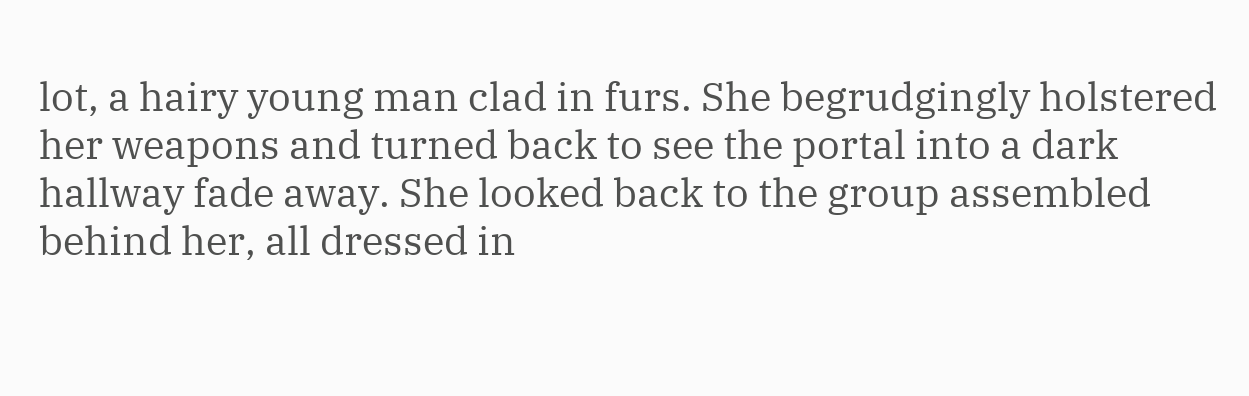lot, a hairy young man clad in furs. She begrudgingly holstered her weapons and turned back to see the portal into a dark hallway fade away. She looked back to the group assembled behind her, all dressed in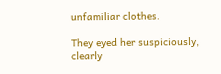unfamiliar clothes.

They eyed her suspiciously, clearly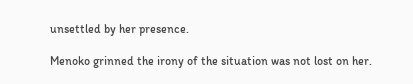unsettled by her presence.

Menoko grinned the irony of the situation was not lost on her.